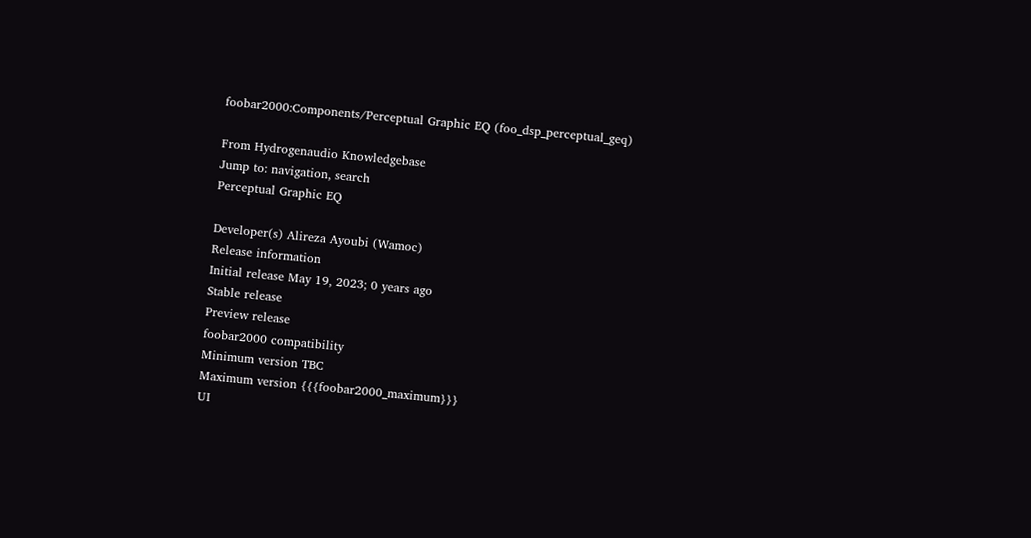foobar2000:Components/Perceptual Graphic EQ (foo_dsp_perceptual_geq)

From Hydrogenaudio Knowledgebase
Jump to: navigation, search
Perceptual Graphic EQ

Developer(s) Alireza Ayoubi (Wamoc)
Release information
Initial release May 19, 2023; 0 years ago
Stable release
Preview release
foobar2000 compatibility
Minimum version TBC
Maximum version {{{foobar2000_maximum}}}
UI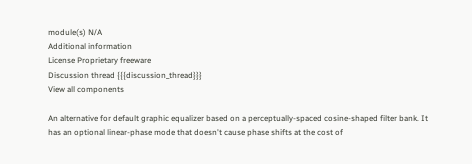module(s) N/A
Additional information
License Proprietary freeware
Discussion thread {{{discussion_thread}}}
View all components

An alternative for default graphic equalizer based on a perceptually-spaced cosine-shaped filter bank. It has an optional linear-phase mode that doesn't cause phase shifts at the cost of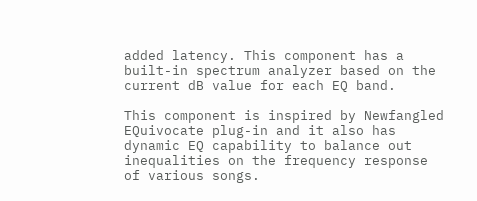added latency. This component has a built-in spectrum analyzer based on the current dB value for each EQ band.

This component is inspired by Newfangled EQuivocate plug-in and it also has dynamic EQ capability to balance out inequalities on the frequency response of various songs.